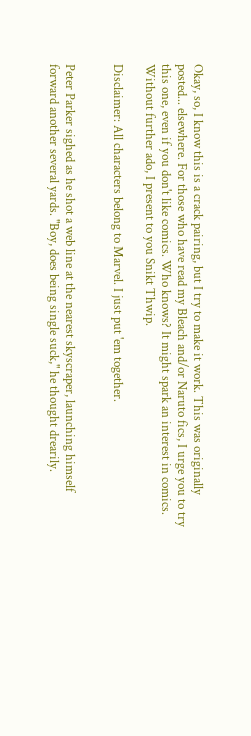Okay, so, I know this is a crack pairing, but I try to make it work. This was originally posted... elsewhere. For those who have read my Bleach and/or Naruto fics, I urge you to try this one, even if you don't like comics. Who knows? It might spark an interest in comics. Without further ado, I present to you Snikt Thwip.

Disclaimer: All characters belong to Marvel. I just put 'em together.


Peter Parker sighed as he shot a web line at the nearest skyscraper, launching himself forward another several yards. "Boy, does being single suck," he thought drearily.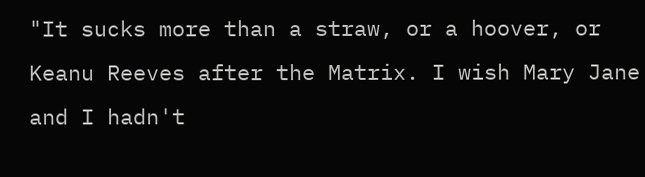"It sucks more than a straw, or a hoover, or Keanu Reeves after the Matrix. I wish Mary Jane and I hadn't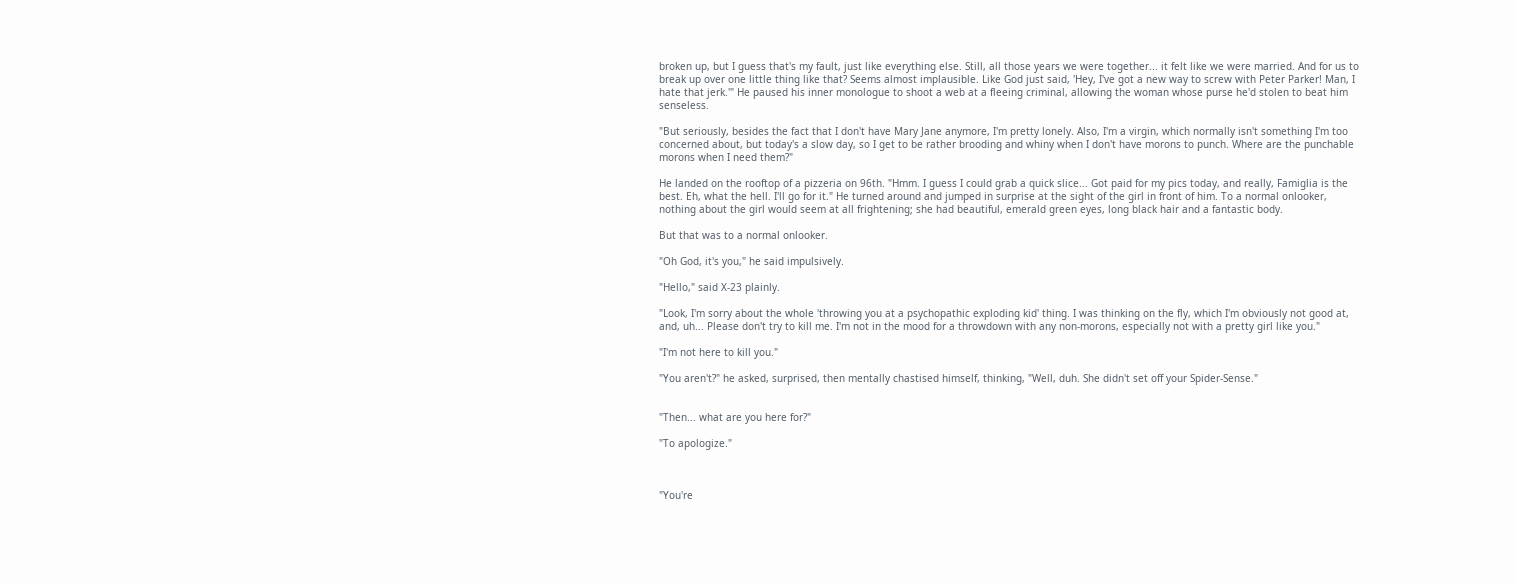broken up, but I guess that's my fault, just like everything else. Still, all those years we were together... it felt like we were married. And for us to break up over one little thing like that? Seems almost implausible. Like God just said, 'Hey, I've got a new way to screw with Peter Parker! Man, I hate that jerk.'" He paused his inner monologue to shoot a web at a fleeing criminal, allowing the woman whose purse he'd stolen to beat him senseless.

"But seriously, besides the fact that I don't have Mary Jane anymore, I'm pretty lonely. Also, I'm a virgin, which normally isn't something I'm too concerned about, but today's a slow day, so I get to be rather brooding and whiny when I don't have morons to punch. Where are the punchable morons when I need them?"

He landed on the rooftop of a pizzeria on 96th. "Hmm. I guess I could grab a quick slice... Got paid for my pics today, and really, Famiglia is the best. Eh, what the hell. I'll go for it." He turned around and jumped in surprise at the sight of the girl in front of him. To a normal onlooker, nothing about the girl would seem at all frightening; she had beautiful, emerald green eyes, long black hair and a fantastic body.

But that was to a normal onlooker.

"Oh God, it's you," he said impulsively.

"Hello," said X-23 plainly.

"Look, I'm sorry about the whole 'throwing you at a psychopathic exploding kid' thing. I was thinking on the fly, which I'm obviously not good at, and, uh... Please don't try to kill me. I'm not in the mood for a throwdown with any non-morons, especially not with a pretty girl like you."

"I'm not here to kill you."

"You aren't?" he asked, surprised, then mentally chastised himself, thinking, "Well, duh. She didn't set off your Spider-Sense."


"Then... what are you here for?"

"To apologize."



"You're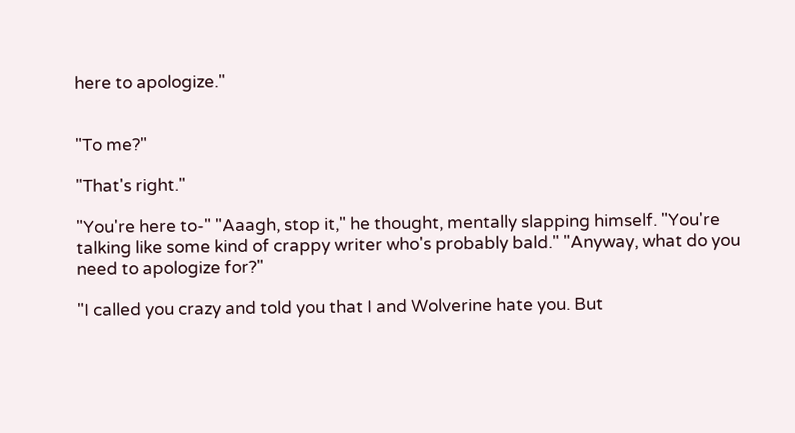here to apologize."


"To me?"

"That's right."

"You're here to-" "Aaagh, stop it," he thought, mentally slapping himself. "You're talking like some kind of crappy writer who's probably bald." "Anyway, what do you need to apologize for?"

"I called you crazy and told you that I and Wolverine hate you. But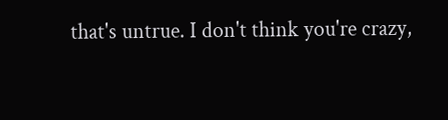that's untrue. I don't think you're crazy,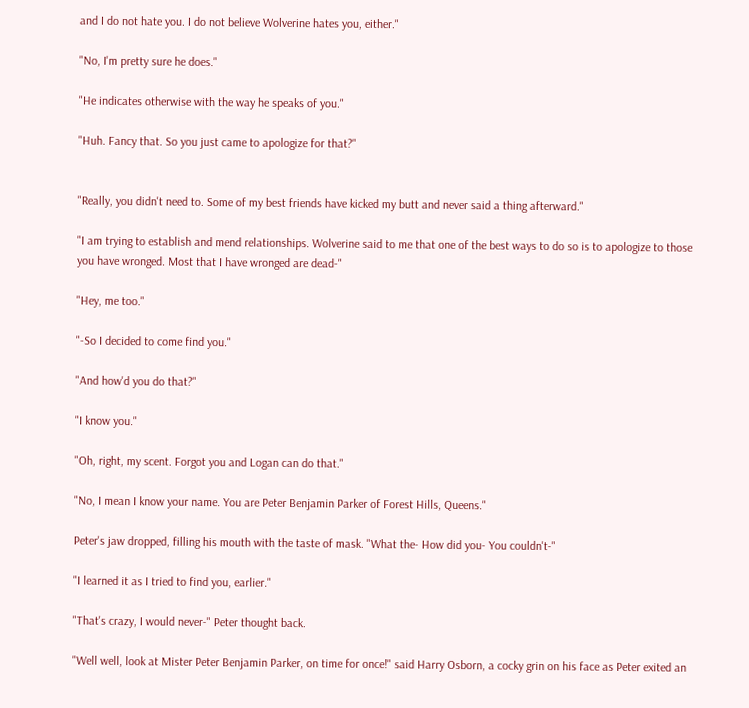and I do not hate you. I do not believe Wolverine hates you, either."

"No, I'm pretty sure he does."

"He indicates otherwise with the way he speaks of you."

"Huh. Fancy that. So you just came to apologize for that?"


"Really, you didn't need to. Some of my best friends have kicked my butt and never said a thing afterward."

"I am trying to establish and mend relationships. Wolverine said to me that one of the best ways to do so is to apologize to those you have wronged. Most that I have wronged are dead-"

"Hey, me too."

"-So I decided to come find you."

"And how'd you do that?"

"I know you."

"Oh, right, my scent. Forgot you and Logan can do that."

"No, I mean I know your name. You are Peter Benjamin Parker of Forest Hills, Queens."

Peter's jaw dropped, filling his mouth with the taste of mask. "What the- How did you- You couldn't-"

"I learned it as I tried to find you, earlier."

"That's crazy, I would never-" Peter thought back.

"Well well, look at Mister Peter Benjamin Parker, on time for once!" said Harry Osborn, a cocky grin on his face as Peter exited an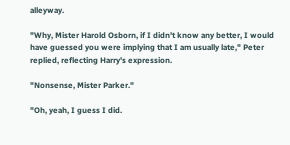alleyway.

"Why, Mister Harold Osborn, if I didn't know any better, I would have guessed you were implying that I am usually late," Peter replied, reflecting Harry's expression.

"Nonsense, Mister Parker."

"Oh, yeah, I guess I did.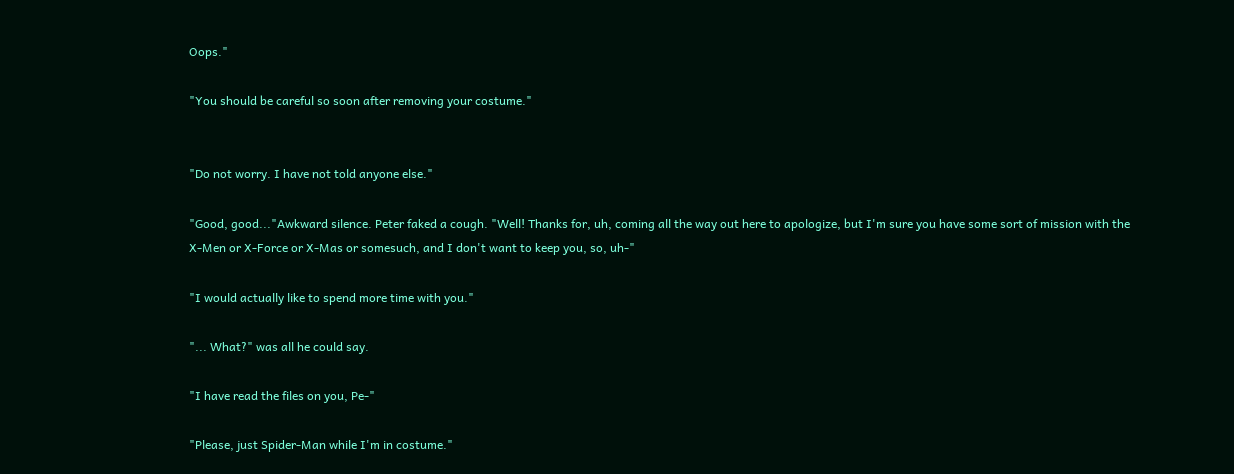Oops."

"You should be careful so soon after removing your costume."


"Do not worry. I have not told anyone else."

"Good, good..."Awkward silence. Peter faked a cough. "Well! Thanks for, uh, coming all the way out here to apologize, but I'm sure you have some sort of mission with the X-Men or X-Force or X-Mas or somesuch, and I don't want to keep you, so, uh-"

"I would actually like to spend more time with you."

"... What?" was all he could say.

"I have read the files on you, Pe-"

"Please, just Spider-Man while I'm in costume."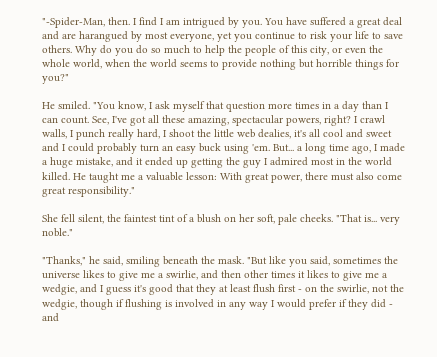"-Spider-Man, then. I find I am intrigued by you. You have suffered a great deal and are harangued by most everyone, yet you continue to risk your life to save others. Why do you do so much to help the people of this city, or even the whole world, when the world seems to provide nothing but horrible things for you?"

He smiled. "You know, I ask myself that question more times in a day than I can count. See, I've got all these amazing, spectacular powers, right? I crawl walls, I punch really hard, I shoot the little web dealies, it's all cool and sweet and I could probably turn an easy buck using 'em. But... a long time ago, I made a huge mistake, and it ended up getting the guy I admired most in the world killed. He taught me a valuable lesson: With great power, there must also come great responsibility."

She fell silent, the faintest tint of a blush on her soft, pale cheeks. "That is... very noble."

"Thanks," he said, smiling beneath the mask. "But like you said, sometimes the universe likes to give me a swirlie, and then other times it likes to give me a wedgie, and I guess it's good that they at least flush first - on the swirlie, not the wedgie, though if flushing is involved in any way I would prefer if they did - and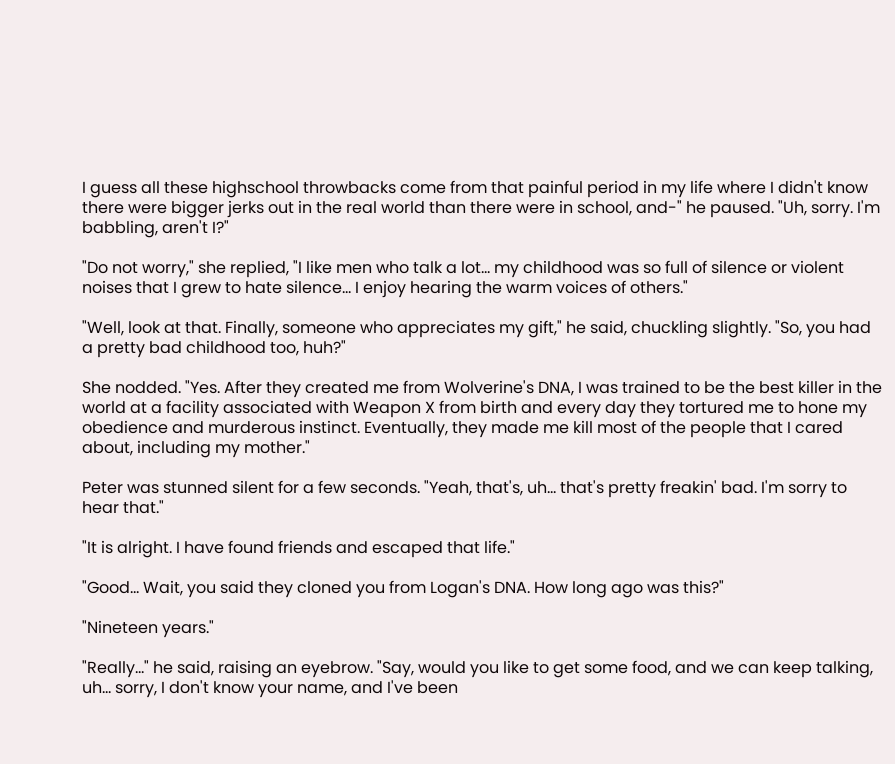I guess all these highschool throwbacks come from that painful period in my life where I didn't know there were bigger jerks out in the real world than there were in school, and-" he paused. "Uh, sorry. I'm babbling, aren't I?"

"Do not worry," she replied, "I like men who talk a lot... my childhood was so full of silence or violent noises that I grew to hate silence... I enjoy hearing the warm voices of others."

"Well, look at that. Finally, someone who appreciates my gift," he said, chuckling slightly. "So, you had a pretty bad childhood too, huh?"

She nodded. "Yes. After they created me from Wolverine's DNA, I was trained to be the best killer in the world at a facility associated with Weapon X from birth and every day they tortured me to hone my obedience and murderous instinct. Eventually, they made me kill most of the people that I cared about, including my mother."

Peter was stunned silent for a few seconds. "Yeah, that's, uh... that's pretty freakin' bad. I'm sorry to hear that."

"It is alright. I have found friends and escaped that life."

"Good... Wait, you said they cloned you from Logan's DNA. How long ago was this?"

"Nineteen years."

"Really..." he said, raising an eyebrow. "Say, would you like to get some food, and we can keep talking, uh... sorry, I don't know your name, and I've been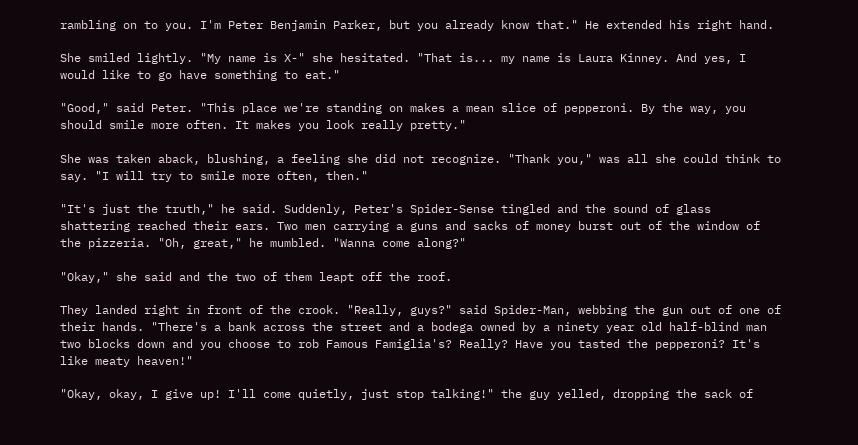rambling on to you. I'm Peter Benjamin Parker, but you already know that." He extended his right hand.

She smiled lightly. "My name is X-" she hesitated. "That is... my name is Laura Kinney. And yes, I would like to go have something to eat."

"Good," said Peter. "This place we're standing on makes a mean slice of pepperoni. By the way, you should smile more often. It makes you look really pretty."

She was taken aback, blushing, a feeling she did not recognize. "Thank you," was all she could think to say. "I will try to smile more often, then."

"It's just the truth," he said. Suddenly, Peter's Spider-Sense tingled and the sound of glass shattering reached their ears. Two men carrying a guns and sacks of money burst out of the window of the pizzeria. "Oh, great," he mumbled. "Wanna come along?"

"Okay," she said and the two of them leapt off the roof.

They landed right in front of the crook. "Really, guys?" said Spider-Man, webbing the gun out of one of their hands. "There's a bank across the street and a bodega owned by a ninety year old half-blind man two blocks down and you choose to rob Famous Famiglia's? Really? Have you tasted the pepperoni? It's like meaty heaven!"

"Okay, okay, I give up! I'll come quietly, just stop talking!" the guy yelled, dropping the sack of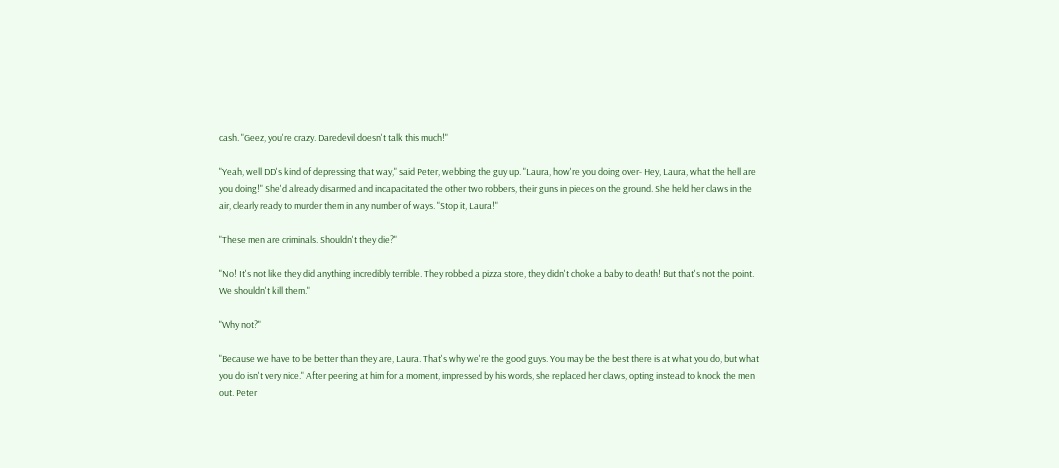cash. "Geez, you're crazy. Daredevil doesn't talk this much!"

"Yeah, well DD's kind of depressing that way," said Peter, webbing the guy up. "Laura, how're you doing over- Hey, Laura, what the hell are you doing!" She'd already disarmed and incapacitated the other two robbers, their guns in pieces on the ground. She held her claws in the air, clearly ready to murder them in any number of ways. "Stop it, Laura!"

"These men are criminals. Shouldn't they die?"

"No! It's not like they did anything incredibly terrible. They robbed a pizza store, they didn't choke a baby to death! But that's not the point. We shouldn't kill them."

"Why not?"

"Because we have to be better than they are, Laura. That's why we're the good guys. You may be the best there is at what you do, but what you do isn't very nice." After peering at him for a moment, impressed by his words, she replaced her claws, opting instead to knock the men out. Peter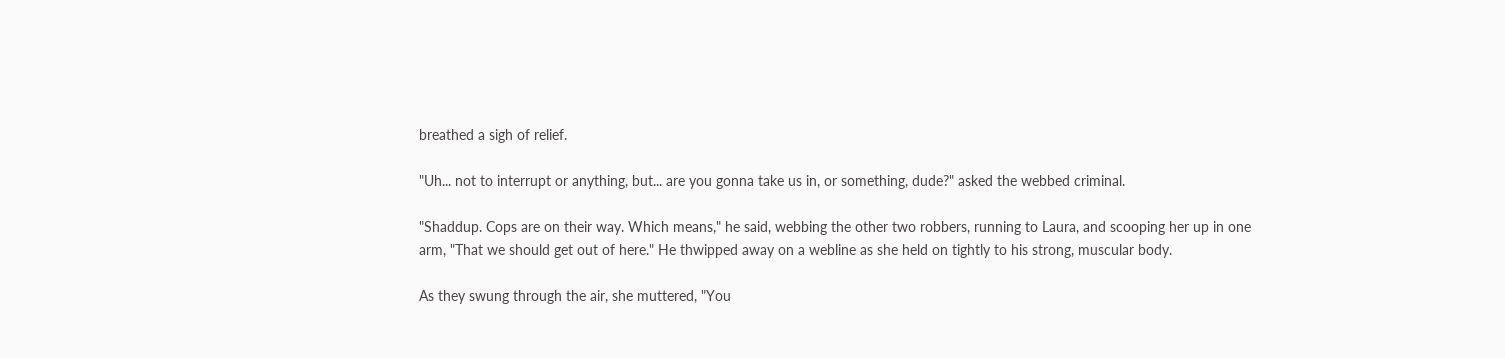breathed a sigh of relief.

"Uh... not to interrupt or anything, but... are you gonna take us in, or something, dude?" asked the webbed criminal.

"Shaddup. Cops are on their way. Which means," he said, webbing the other two robbers, running to Laura, and scooping her up in one arm, "That we should get out of here." He thwipped away on a webline as she held on tightly to his strong, muscular body.

As they swung through the air, she muttered, "You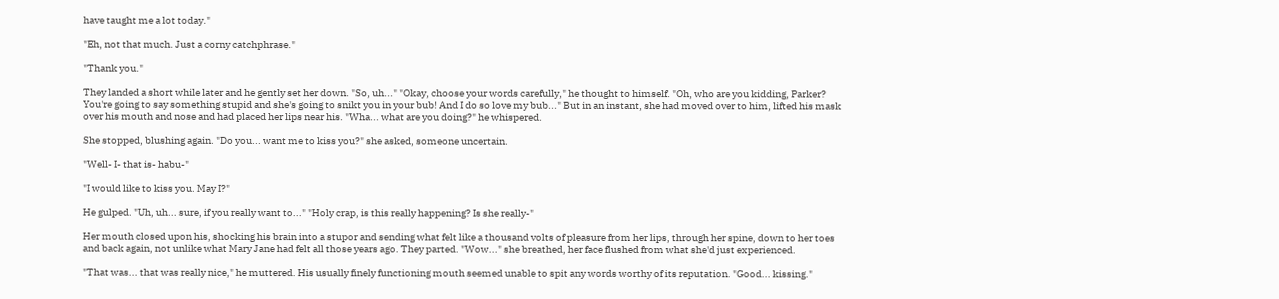have taught me a lot today."

"Eh, not that much. Just a corny catchphrase."

"Thank you."

They landed a short while later and he gently set her down. "So, uh..." "Okay, choose your words carefully," he thought to himself. "Oh, who are you kidding, Parker? You're going to say something stupid and she's going to snikt you in your bub! And I do so love my bub..." But in an instant, she had moved over to him, lifted his mask over his mouth and nose and had placed her lips near his. "Wha... what are you doing?" he whispered.

She stopped, blushing again. "Do you... want me to kiss you?" she asked, someone uncertain.

"Well- I- that is- habu-"

"I would like to kiss you. May I?"

He gulped. "Uh, uh... sure, if you really want to..." "Holy crap, is this really happening? Is she really-"

Her mouth closed upon his, shocking his brain into a stupor and sending what felt like a thousand volts of pleasure from her lips, through her spine, down to her toes and back again, not unlike what Mary Jane had felt all those years ago. They parted. "Wow..." she breathed, her face flushed from what she'd just experienced.

"That was... that was really nice," he muttered. His usually finely functioning mouth seemed unable to spit any words worthy of its reputation. "Good... kissing."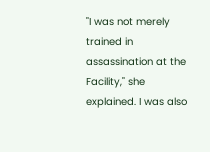"I was not merely trained in assassination at the Facility," she explained. I was also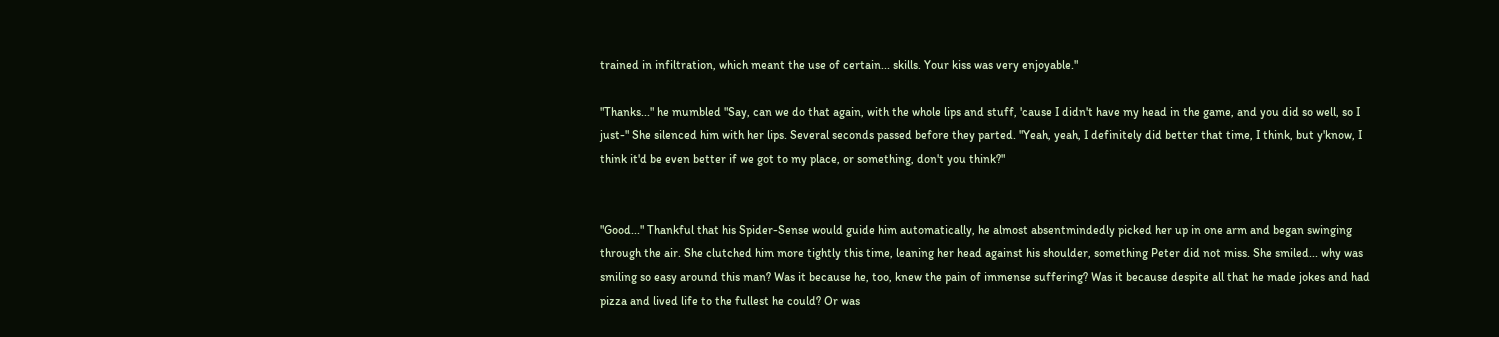trained in infiltration, which meant the use of certain... skills. Your kiss was very enjoyable."

"Thanks..." he mumbled "Say, can we do that again, with the whole lips and stuff, 'cause I didn't have my head in the game, and you did so well, so I just-" She silenced him with her lips. Several seconds passed before they parted. "Yeah, yeah, I definitely did better that time, I think, but y'know, I think it'd be even better if we got to my place, or something, don't you think?"


"Good..." Thankful that his Spider-Sense would guide him automatically, he almost absentmindedly picked her up in one arm and began swinging through the air. She clutched him more tightly this time, leaning her head against his shoulder, something Peter did not miss. She smiled... why was smiling so easy around this man? Was it because he, too, knew the pain of immense suffering? Was it because despite all that he made jokes and had pizza and lived life to the fullest he could? Or was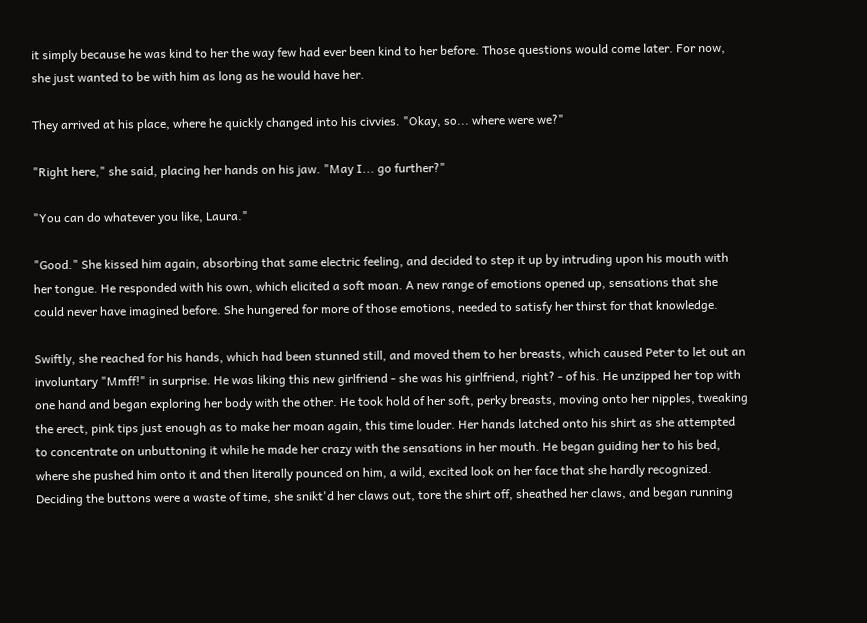it simply because he was kind to her the way few had ever been kind to her before. Those questions would come later. For now, she just wanted to be with him as long as he would have her.

They arrived at his place, where he quickly changed into his civvies. "Okay, so... where were we?"

"Right here," she said, placing her hands on his jaw. "May I... go further?"

"You can do whatever you like, Laura."

"Good." She kissed him again, absorbing that same electric feeling, and decided to step it up by intruding upon his mouth with her tongue. He responded with his own, which elicited a soft moan. A new range of emotions opened up, sensations that she could never have imagined before. She hungered for more of those emotions, needed to satisfy her thirst for that knowledge.

Swiftly, she reached for his hands, which had been stunned still, and moved them to her breasts, which caused Peter to let out an involuntary "Mmff!" in surprise. He was liking this new girlfriend - she was his girlfriend, right? - of his. He unzipped her top with one hand and began exploring her body with the other. He took hold of her soft, perky breasts, moving onto her nipples, tweaking the erect, pink tips just enough as to make her moan again, this time louder. Her hands latched onto his shirt as she attempted to concentrate on unbuttoning it while he made her crazy with the sensations in her mouth. He began guiding her to his bed, where she pushed him onto it and then literally pounced on him, a wild, excited look on her face that she hardly recognized. Deciding the buttons were a waste of time, she snikt'd her claws out, tore the shirt off, sheathed her claws, and began running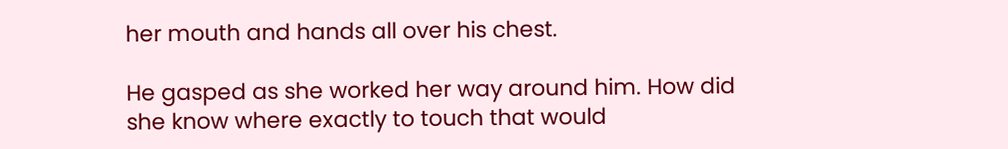her mouth and hands all over his chest.

He gasped as she worked her way around him. How did she know where exactly to touch that would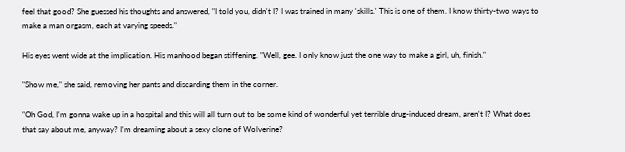feel that good? She guessed his thoughts and answered, "I told you, didn't I? I was trained in many 'skills.' This is one of them. I know thirty-two ways to make a man orgasm, each at varying speeds."

His eyes went wide at the implication. His manhood began stiffening. "Well, gee. I only know just the one way to make a girl, uh, finish."

"Show me," she said, removing her pants and discarding them in the corner.

"Oh God, I'm gonna wake up in a hospital and this will all turn out to be some kind of wonderful yet terrible drug-induced dream, aren't I? What does that say about me, anyway? I'm dreaming about a sexy clone of Wolverine?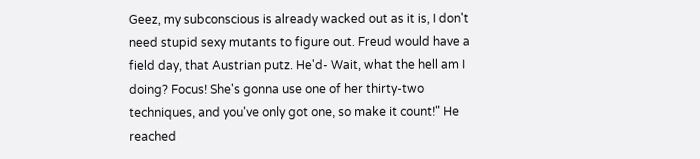Geez, my subconscious is already wacked out as it is, I don't need stupid sexy mutants to figure out. Freud would have a field day, that Austrian putz. He'd- Wait, what the hell am I doing? Focus! She's gonna use one of her thirty-two techniques, and you've only got one, so make it count!" He reached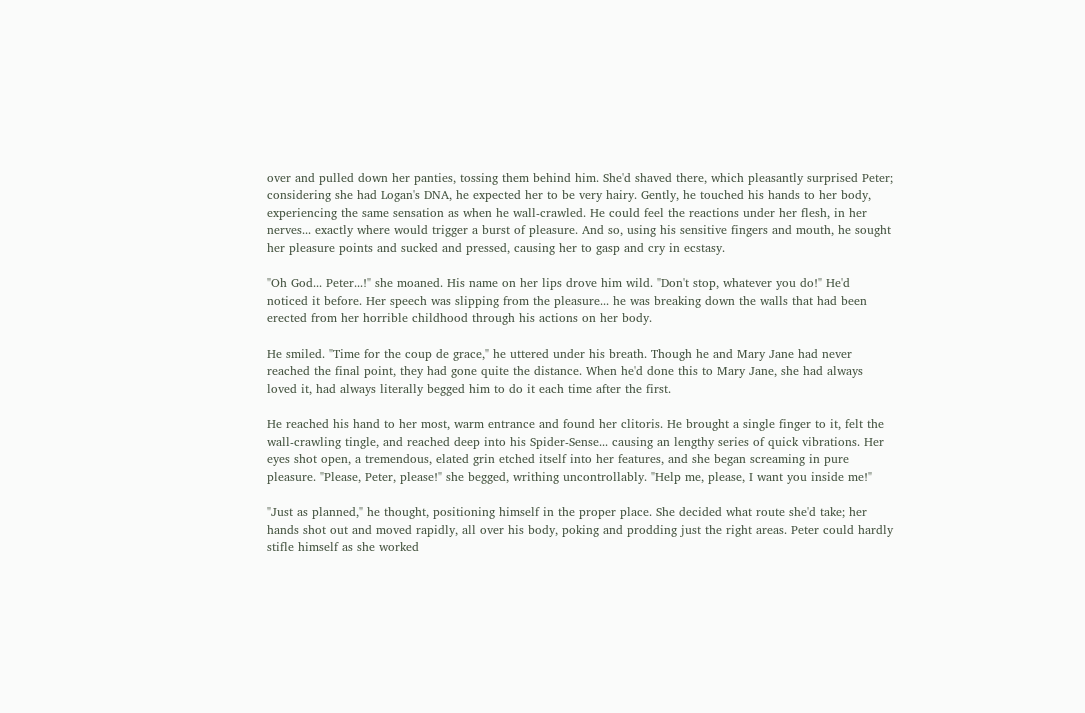over and pulled down her panties, tossing them behind him. She'd shaved there, which pleasantly surprised Peter; considering she had Logan's DNA, he expected her to be very hairy. Gently, he touched his hands to her body, experiencing the same sensation as when he wall-crawled. He could feel the reactions under her flesh, in her nerves... exactly where would trigger a burst of pleasure. And so, using his sensitive fingers and mouth, he sought her pleasure points and sucked and pressed, causing her to gasp and cry in ecstasy.

"Oh God... Peter...!" she moaned. His name on her lips drove him wild. "Don't stop, whatever you do!" He'd noticed it before. Her speech was slipping from the pleasure... he was breaking down the walls that had been erected from her horrible childhood through his actions on her body.

He smiled. "Time for the coup de grace," he uttered under his breath. Though he and Mary Jane had never reached the final point, they had gone quite the distance. When he'd done this to Mary Jane, she had always loved it, had always literally begged him to do it each time after the first.

He reached his hand to her most, warm entrance and found her clitoris. He brought a single finger to it, felt the wall-crawling tingle, and reached deep into his Spider-Sense... causing an lengthy series of quick vibrations. Her eyes shot open, a tremendous, elated grin etched itself into her features, and she began screaming in pure pleasure. "Please, Peter, please!" she begged, writhing uncontrollably. "Help me, please, I want you inside me!"

"Just as planned," he thought, positioning himself in the proper place. She decided what route she'd take; her hands shot out and moved rapidly, all over his body, poking and prodding just the right areas. Peter could hardly stifle himself as she worked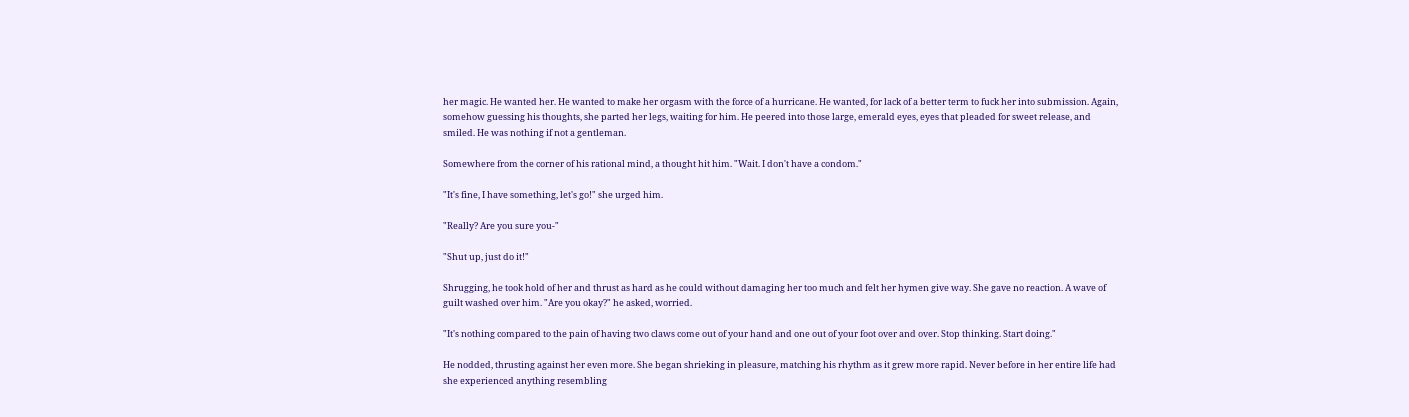her magic. He wanted her. He wanted to make her orgasm with the force of a hurricane. He wanted, for lack of a better term to fuck her into submission. Again, somehow guessing his thoughts, she parted her legs, waiting for him. He peered into those large, emerald eyes, eyes that pleaded for sweet release, and smiled. He was nothing if not a gentleman.

Somewhere from the corner of his rational mind, a thought hit him. "Wait. I don't have a condom."

"It's fine, I have something, let's go!" she urged him.

"Really? Are you sure you-"

"Shut up, just do it!"

Shrugging, he took hold of her and thrust as hard as he could without damaging her too much and felt her hymen give way. She gave no reaction. A wave of guilt washed over him. "Are you okay?" he asked, worried.

"It's nothing compared to the pain of having two claws come out of your hand and one out of your foot over and over. Stop thinking. Start doing."

He nodded, thrusting against her even more. She began shrieking in pleasure, matching his rhythm as it grew more rapid. Never before in her entire life had she experienced anything resembling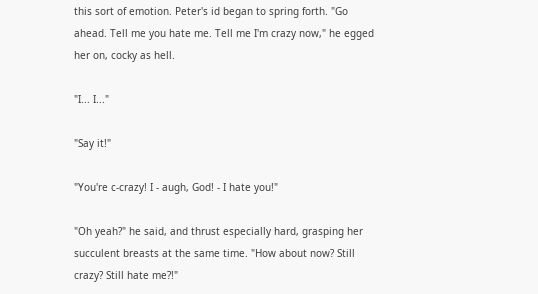this sort of emotion. Peter's id began to spring forth. "Go ahead. Tell me you hate me. Tell me I'm crazy now," he egged her on, cocky as hell.

"I... I..."

"Say it!"

"You're c-crazy! I - augh, God! - I hate you!"

"Oh yeah?" he said, and thrust especially hard, grasping her succulent breasts at the same time. "How about now? Still crazy? Still hate me?!"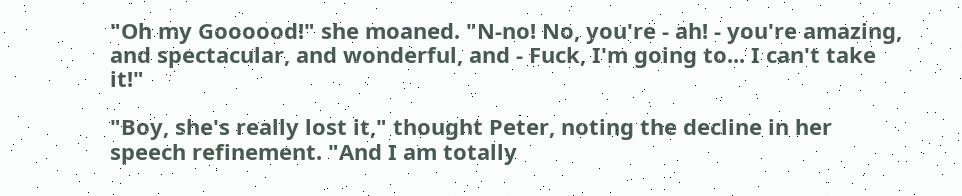"Oh my Goooood!" she moaned. "N-no! No, you're - ah! - you're amazing, and spectacular, and wonderful, and - Fuck, I'm going to... I can't take it!"

"Boy, she's really lost it," thought Peter, noting the decline in her speech refinement. "And I am totally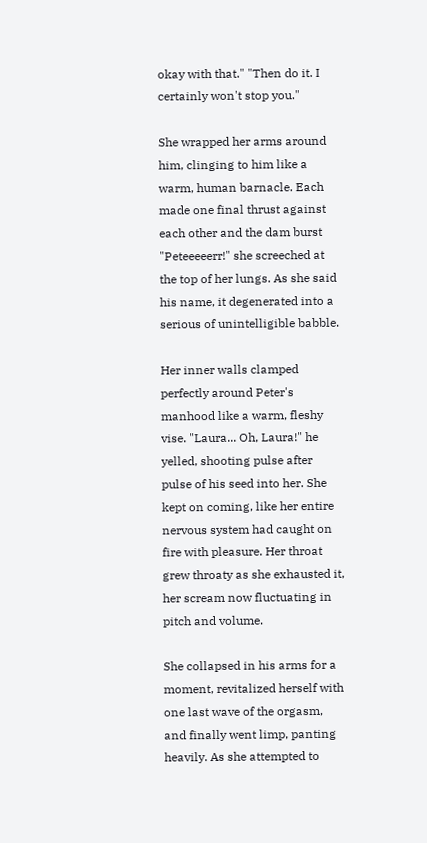okay with that." "Then do it. I certainly won't stop you."

She wrapped her arms around him, clinging to him like a warm, human barnacle. Each made one final thrust against each other and the dam burst "Peteeeeerr!" she screeched at the top of her lungs. As she said his name, it degenerated into a serious of unintelligible babble.

Her inner walls clamped perfectly around Peter's manhood like a warm, fleshy vise. "Laura... Oh, Laura!" he yelled, shooting pulse after pulse of his seed into her. She kept on coming, like her entire nervous system had caught on fire with pleasure. Her throat grew throaty as she exhausted it, her scream now fluctuating in pitch and volume.

She collapsed in his arms for a moment, revitalized herself with one last wave of the orgasm, and finally went limp, panting heavily. As she attempted to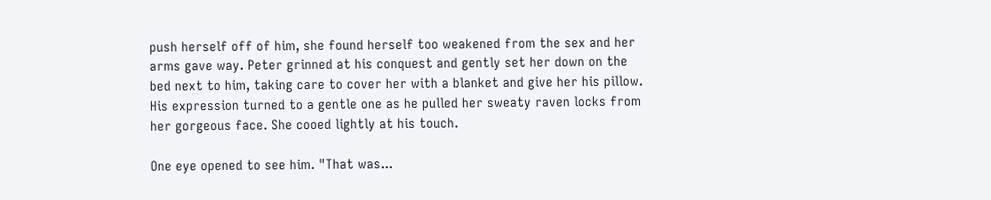push herself off of him, she found herself too weakened from the sex and her arms gave way. Peter grinned at his conquest and gently set her down on the bed next to him, taking care to cover her with a blanket and give her his pillow. His expression turned to a gentle one as he pulled her sweaty raven locks from her gorgeous face. She cooed lightly at his touch.

One eye opened to see him. "That was...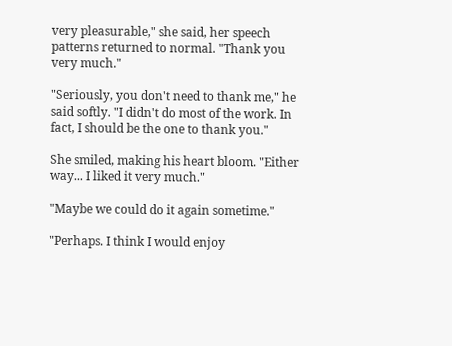very pleasurable," she said, her speech patterns returned to normal. "Thank you very much."

"Seriously, you don't need to thank me," he said softly. "I didn't do most of the work. In fact, I should be the one to thank you."

She smiled, making his heart bloom. "Either way... I liked it very much."

"Maybe we could do it again sometime."

"Perhaps. I think I would enjoy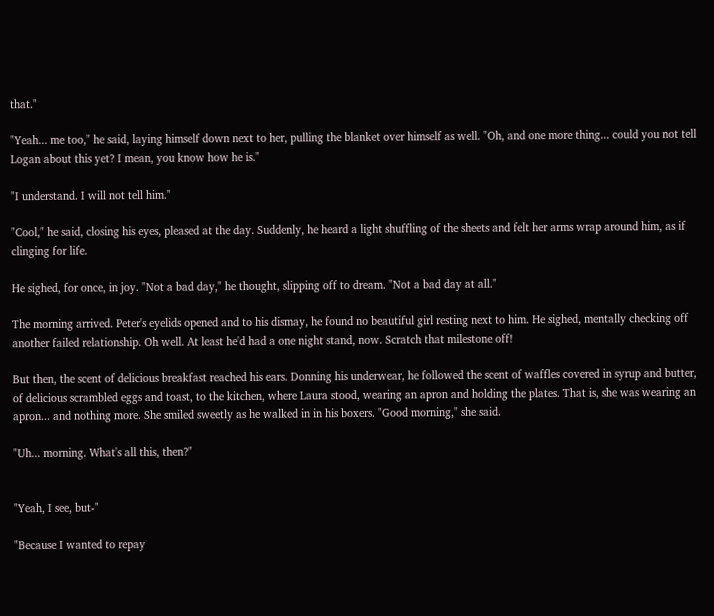that."

"Yeah... me too," he said, laying himself down next to her, pulling the blanket over himself as well. "Oh, and one more thing... could you not tell Logan about this yet? I mean, you know how he is."

"I understand. I will not tell him."

"Cool," he said, closing his eyes, pleased at the day. Suddenly, he heard a light shuffling of the sheets and felt her arms wrap around him, as if clinging for life.

He sighed, for once, in joy. "Not a bad day," he thought, slipping off to dream. "Not a bad day at all."

The morning arrived. Peter's eyelids opened and to his dismay, he found no beautiful girl resting next to him. He sighed, mentally checking off another failed relationship. Oh well. At least he'd had a one night stand, now. Scratch that milestone off!

But then, the scent of delicious breakfast reached his ears. Donning his underwear, he followed the scent of waffles covered in syrup and butter, of delicious scrambled eggs and toast, to the kitchen, where Laura stood, wearing an apron and holding the plates. That is, she was wearing an apron... and nothing more. She smiled sweetly as he walked in in his boxers. "Good morning," she said.

"Uh... morning. What's all this, then?"


"Yeah, I see, but-"

"Because I wanted to repay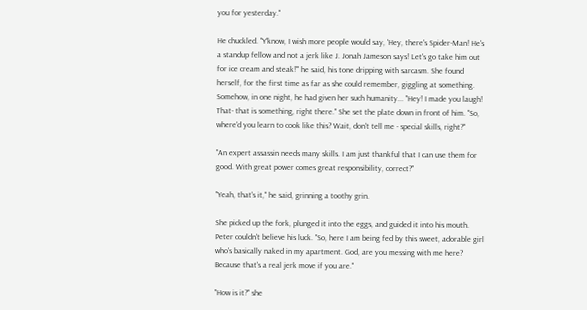you for yesterday."

He chuckled. "Y'know, I wish more people would say, 'Hey, there's Spider-Man! He's a standup fellow and not a jerk like J. Jonah Jameson says! Let's go take him out for ice cream and steak!'" he said, his tone dripping with sarcasm. She found herself, for the first time as far as she could remember, giggling at something. Somehow, in one night, he had given her such humanity... "Hey! I made you laugh! That- that is something, right there." She set the plate down in front of him. "So, where'd you learn to cook like this? Wait, don't tell me - special skills, right?"

"An expert assassin needs many skills. I am just thankful that I can use them for good. With great power comes great responsibility, correct?"

"Yeah, that's it," he said, grinning a toothy grin.

She picked up the fork, plunged it into the eggs, and guided it into his mouth. Peter couldn't believe his luck. "So, here I am being fed by this sweet, adorable girl who's basically naked in my apartment. God, are you messing with me here? Because that's a real jerk move if you are."

"How is it?" she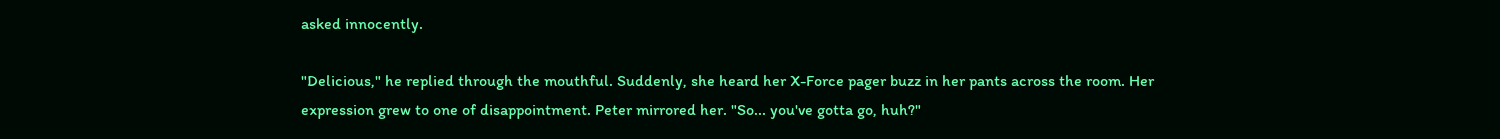asked innocently.

"Delicious," he replied through the mouthful. Suddenly, she heard her X-Force pager buzz in her pants across the room. Her expression grew to one of disappointment. Peter mirrored her. "So... you've gotta go, huh?"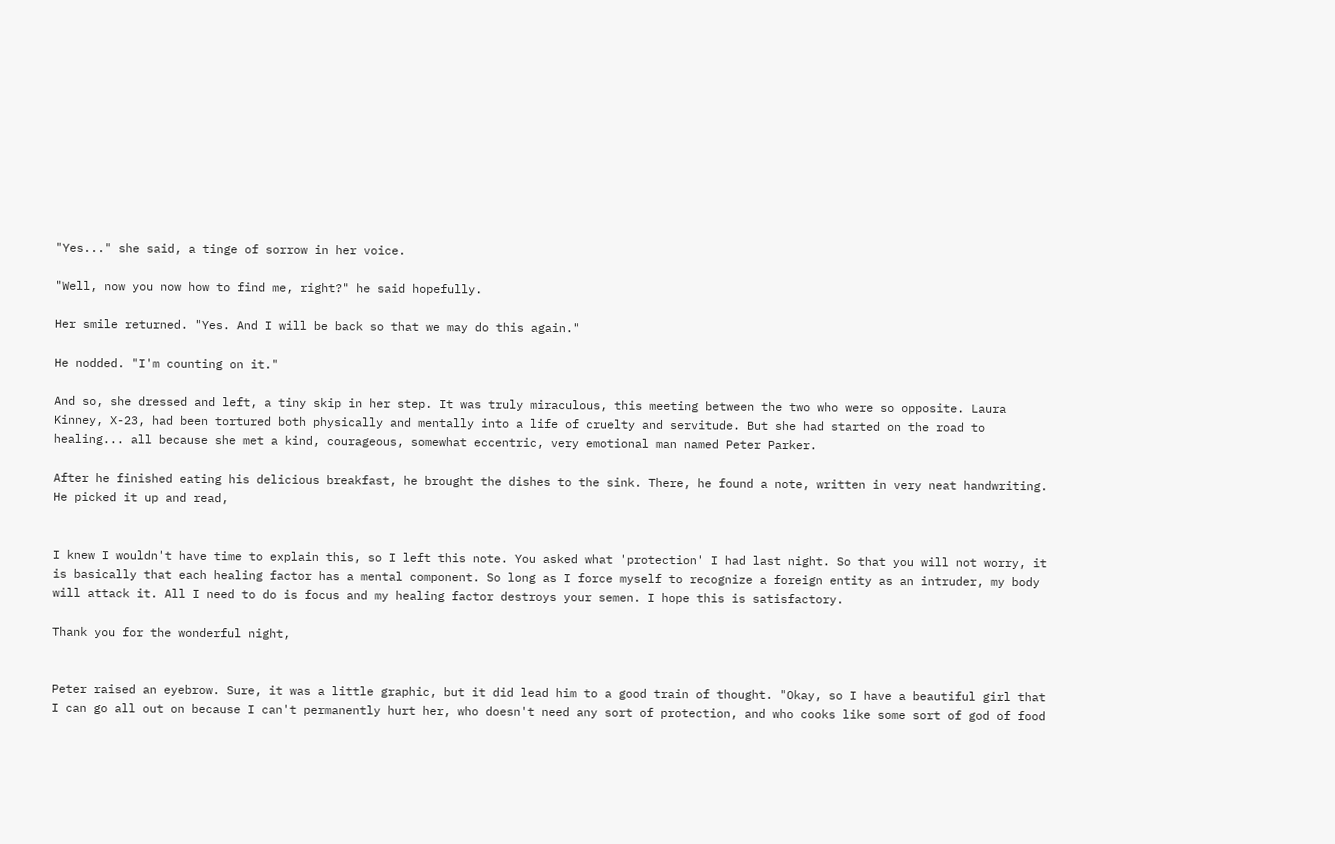"Yes..." she said, a tinge of sorrow in her voice.

"Well, now you now how to find me, right?" he said hopefully.

Her smile returned. "Yes. And I will be back so that we may do this again."

He nodded. "I'm counting on it."

And so, she dressed and left, a tiny skip in her step. It was truly miraculous, this meeting between the two who were so opposite. Laura Kinney, X-23, had been tortured both physically and mentally into a life of cruelty and servitude. But she had started on the road to healing... all because she met a kind, courageous, somewhat eccentric, very emotional man named Peter Parker.

After he finished eating his delicious breakfast, he brought the dishes to the sink. There, he found a note, written in very neat handwriting. He picked it up and read,


I knew I wouldn't have time to explain this, so I left this note. You asked what 'protection' I had last night. So that you will not worry, it is basically that each healing factor has a mental component. So long as I force myself to recognize a foreign entity as an intruder, my body will attack it. All I need to do is focus and my healing factor destroys your semen. I hope this is satisfactory.

Thank you for the wonderful night,


Peter raised an eyebrow. Sure, it was a little graphic, but it did lead him to a good train of thought. "Okay, so I have a beautiful girl that I can go all out on because I can't permanently hurt her, who doesn't need any sort of protection, and who cooks like some sort of god of food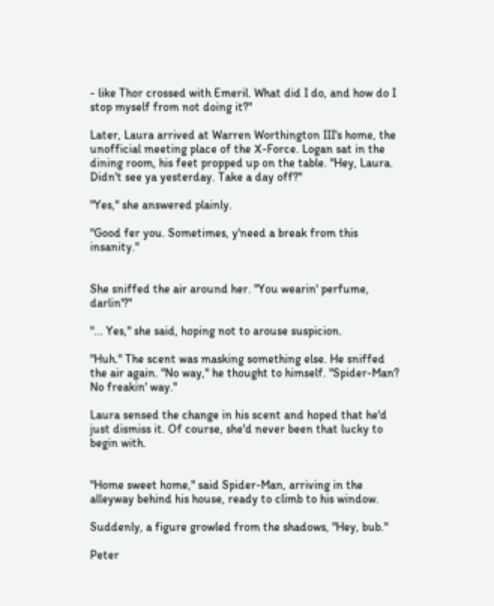- like Thor crossed with Emeril. What did I do, and how do I stop myself from not doing it?"

Later, Laura arrived at Warren Worthington III's home, the unofficial meeting place of the X-Force. Logan sat in the dining room, his feet propped up on the table. "Hey, Laura. Didn't see ya yesterday. Take a day off?"

"Yes," she answered plainly.

"Good fer you. Sometimes, y'need a break from this insanity."


She sniffed the air around her. "You wearin' perfume, darlin'?"

"... Yes," she said, hoping not to arouse suspicion.

"Huh." The scent was masking something else. He sniffed the air again. "No way," he thought to himself. "Spider-Man? No freakin' way."

Laura sensed the change in his scent and hoped that he'd just dismiss it. Of course, she'd never been that lucky to begin with.


"Home sweet home," said Spider-Man, arriving in the alleyway behind his house, ready to climb to his window.

Suddenly, a figure growled from the shadows, "Hey, bub."

Peter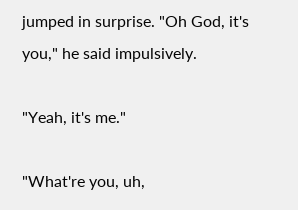jumped in surprise. "Oh God, it's you," he said impulsively.

"Yeah, it's me."

"What're you, uh,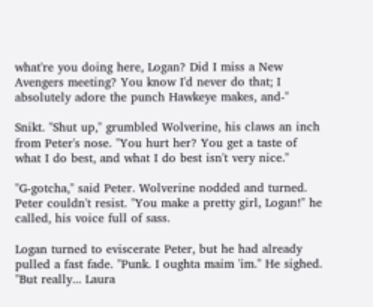what're you doing here, Logan? Did I miss a New Avengers meeting? You know I'd never do that; I absolutely adore the punch Hawkeye makes, and-"

Snikt. "Shut up," grumbled Wolverine, his claws an inch from Peter's nose. "You hurt her? You get a taste of what I do best, and what I do best isn't very nice."

"G-gotcha," said Peter. Wolverine nodded and turned. Peter couldn't resist. "You make a pretty girl, Logan!" he called, his voice full of sass.

Logan turned to eviscerate Peter, but he had already pulled a fast fade. "Punk. I oughta maim 'im." He sighed. "But really... Laura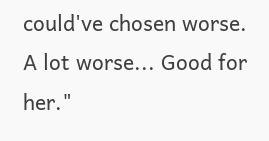could've chosen worse. A lot worse... Good for her."